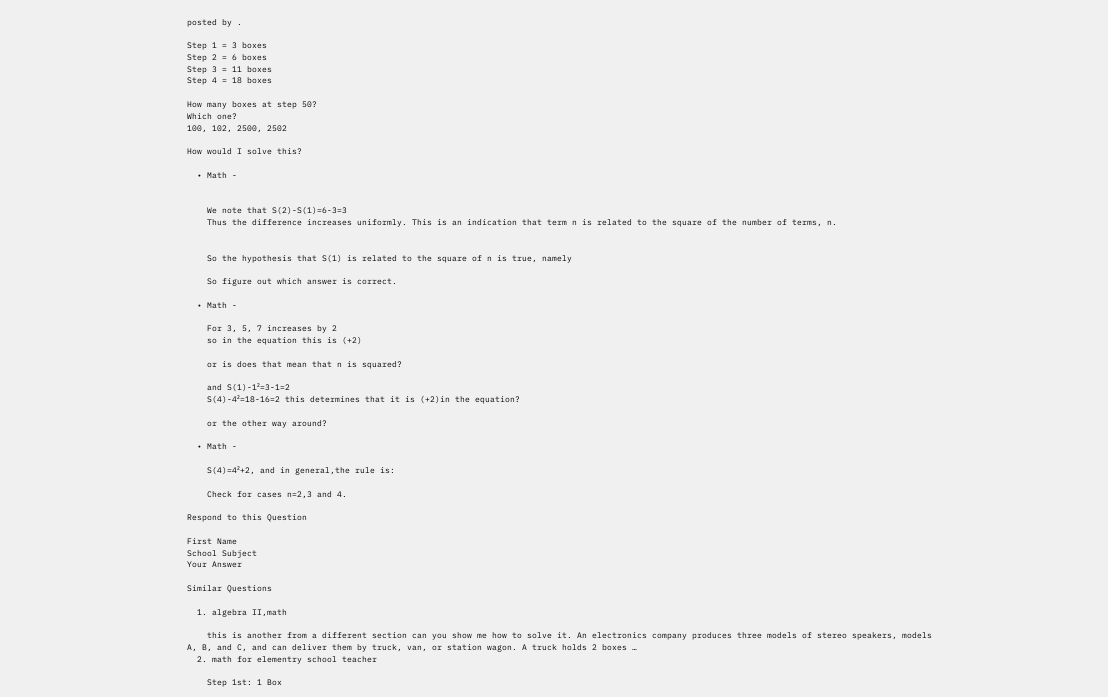posted by .

Step 1 = 3 boxes
Step 2 = 6 boxes
Step 3 = 11 boxes
Step 4 = 18 boxes

How many boxes at step 50?
Which one?
100, 102, 2500, 2502

How would I solve this?

  • Math -


    We note that S(2)-S(1)=6-3=3
    Thus the difference increases uniformly. This is an indication that term n is related to the square of the number of terms, n.


    So the hypothesis that S(1) is related to the square of n is true, namely

    So figure out which answer is correct.

  • Math -

    For 3, 5, 7 increases by 2
    so in the equation this is (+2)

    or is does that mean that n is squared?

    and S(1)-1²=3-1=2
    S(4)-4²=18-16=2 this determines that it is (+2)in the equation?

    or the other way around?

  • Math -

    S(4)=4²+2, and in general,the rule is:

    Check for cases n=2,3 and 4.

Respond to this Question

First Name
School Subject
Your Answer

Similar Questions

  1. algebra II,math

    this is another from a different section can you show me how to solve it. An electronics company produces three models of stereo speakers, models A, B, and C, and can deliver them by truck, van, or station wagon. A truck holds 2 boxes …
  2. math for elementry school teacher

    Step 1st: 1 Box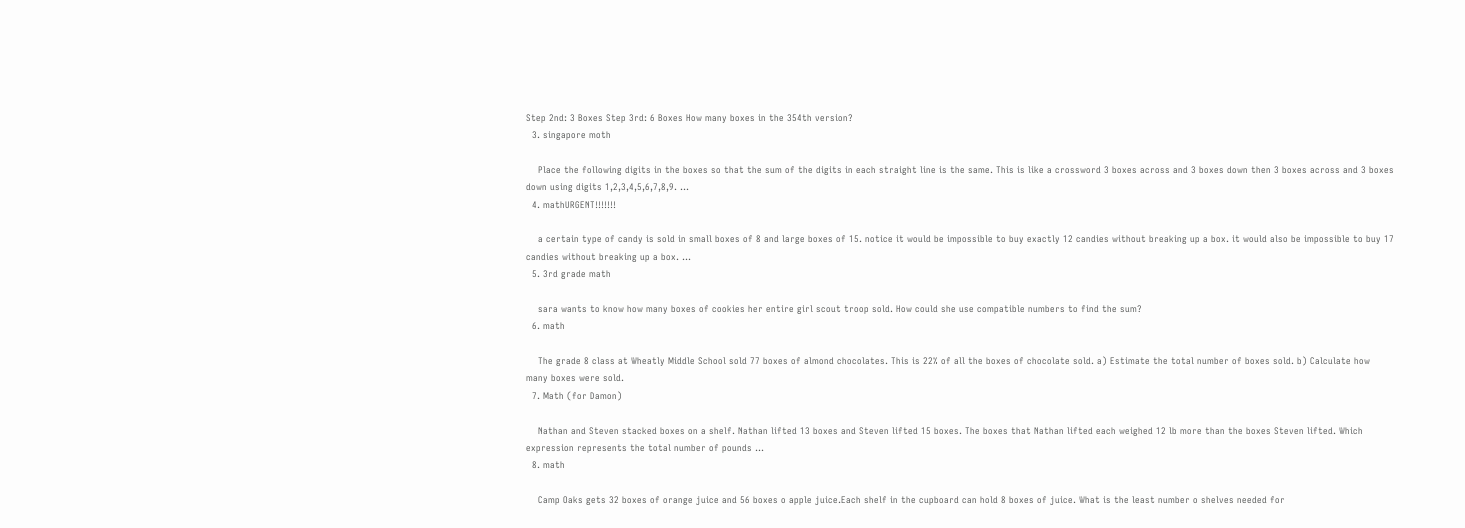Step 2nd: 3 Boxes Step 3rd: 6 Boxes How many boxes in the 354th version?
  3. singapore moth

    Place the following digits in the boxes so that the sum of the digits in each straight line is the same. This is like a crossword 3 boxes across and 3 boxes down then 3 boxes across and 3 boxes down using digits 1,2,3,4,5,6,7,8,9. …
  4. mathURGENT!!!!!!!

    a certain type of candy is sold in small boxes of 8 and large boxes of 15. notice it would be impossible to buy exactly 12 candies without breaking up a box. it would also be impossible to buy 17 candies without breaking up a box. …
  5. 3rd grade math

    sara wants to know how many boxes of cookies her entire girl scout troop sold. How could she use compatible numbers to find the sum?
  6. math

    The grade 8 class at Wheatly Middle School sold 77 boxes of almond chocolates. This is 22% of all the boxes of chocolate sold. a) Estimate the total number of boxes sold. b) Calculate how many boxes were sold.
  7. Math (for Damon)

    Nathan and Steven stacked boxes on a shelf. Nathan lifted 13 boxes and Steven lifted 15 boxes. The boxes that Nathan lifted each weighed 12 lb more than the boxes Steven lifted. Which expression represents the total number of pounds …
  8. math

    Camp Oaks gets 32 boxes of orange juice and 56 boxes o apple juice.Each shelf in the cupboard can hold 8 boxes of juice. What is the least number o shelves needed for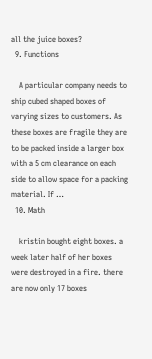all the juice boxes?
  9. Functions

    A particular company needs to ship cubed shaped boxes of varying sizes to customers. As these boxes are fragile they are to be packed inside a larger box with a 5 cm clearance on each side to allow space for a packing material. If …
  10. Math

    kristin bought eight boxes. a week later half of her boxes were destroyed in a fire. there are now only 17 boxes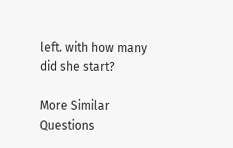left. with how many did she start?

More Similar Questions